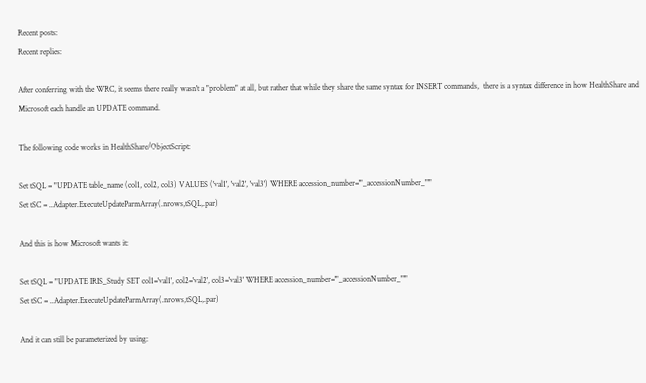Recent posts:
Recent replies:

After conferring with the WRC, it seems there really wasn't a "problem" at all, but rather that while they share the same syntax for INSERT commands,  there is a syntax difference in how HealthShare and Microsoft each handle an UPDATE command.

The following code works in HealthShare/ObjectScript:

Set tSQL = "UPDATE table_name (col1, col2, col3) VALUES ('val1', 'val2', 'val3') WHERE accession_number='"_accessionNumber_"'"
Set tSC = ..Adapter.ExecuteUpdateParmArray(.nrows,tSQL,.par)

And this is how Microsoft wants it:

Set tSQL = "UPDATE IRIS_Study SET col1='val1', col2='val2', col3='val3' WHERE accession_number='"_accessionNumber_"'"
Set tSC = ..Adapter.ExecuteUpdateParmArray(.nrows,tSQL,.par)

And it can still be parameterized by using: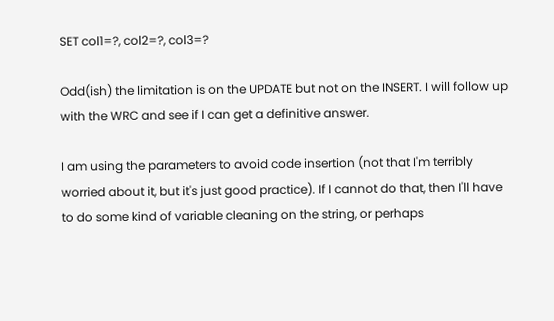SET col1=?, col2=?, col3=?

Odd(ish) the limitation is on the UPDATE but not on the INSERT. I will follow up with the WRC and see if I can get a definitive answer.

I am using the parameters to avoid code insertion (not that I'm terribly worried about it, but it's just good practice). If I cannot do that, then I'll have to do some kind of variable cleaning on the string, or perhaps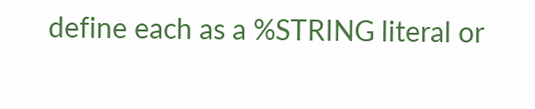define each as a %STRING literal or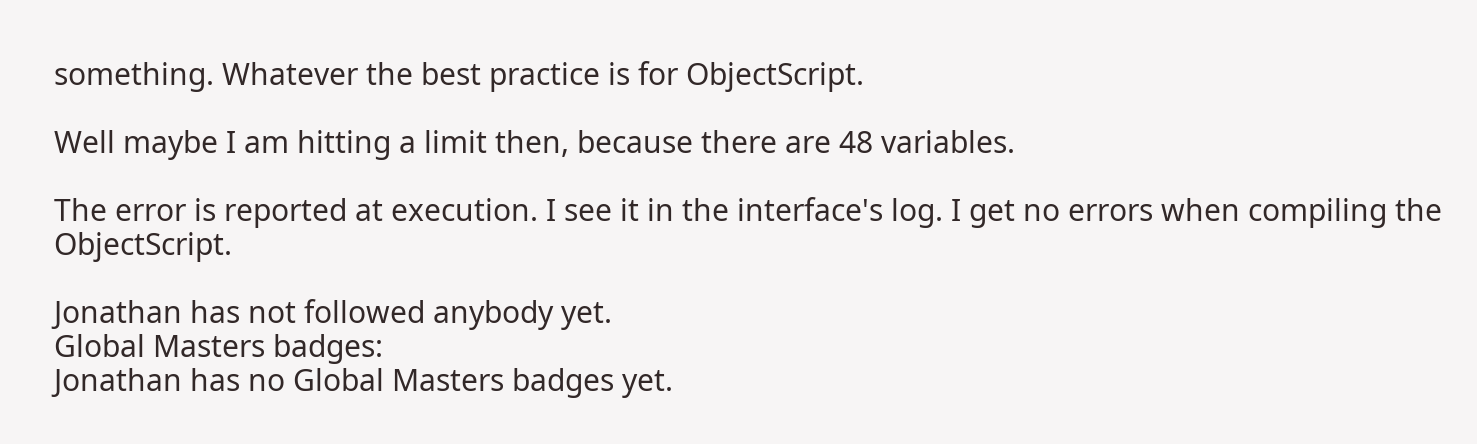something. Whatever the best practice is for ObjectScript.

Well maybe I am hitting a limit then, because there are 48 variables.

The error is reported at execution. I see it in the interface's log. I get no errors when compiling the ObjectScript.

Jonathan has not followed anybody yet.
Global Masters badges:
Jonathan has no Global Masters badges yet.